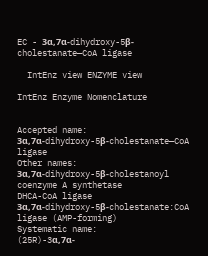EC - 3α,7α-dihydroxy-5β-cholestanate—CoA ligase

  IntEnz view ENZYME view

IntEnz Enzyme Nomenclature


Accepted name:
3α,7α-dihydroxy-5β-cholestanate—CoA ligase
Other names:
3α,7α-dihydroxy-5β-cholestanoyl coenzyme A synthetase
DHCA-CoA ligase
3α,7α-dihydroxy-5β-cholestanate:CoA ligase (AMP-forming)
Systematic name:
(25R)-3α,7α-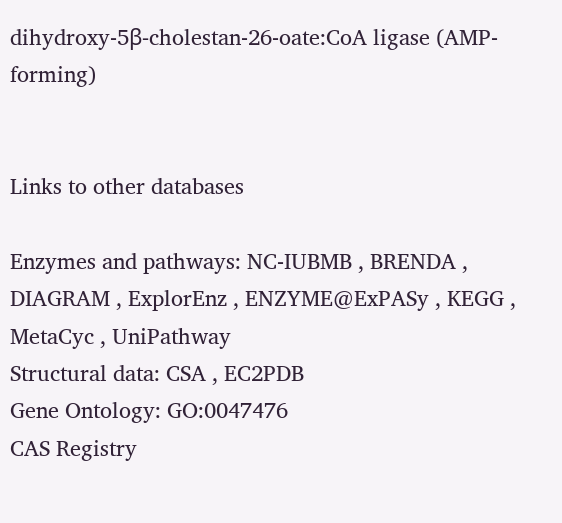dihydroxy-5β-cholestan-26-oate:CoA ligase (AMP-forming)


Links to other databases

Enzymes and pathways: NC-IUBMB , BRENDA , DIAGRAM , ExplorEnz , ENZYME@ExPASy , KEGG , MetaCyc , UniPathway
Structural data: CSA , EC2PDB
Gene Ontology: GO:0047476
CAS Registry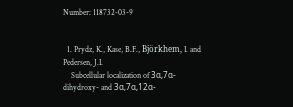Number: 118732-03-9


  1. Prydz, K., Kase, B.F., Björkhem, I. and Pedersen, J.I.
    Subcellular localization of 3α,7α-dihydroxy- and 3α,7α,12α-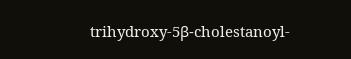trihydroxy-5β-cholestanoyl-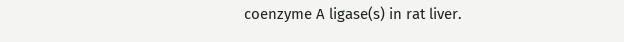coenzyme A ligase(s) in rat liver.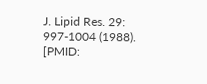J. Lipid Res. 29: 997-1004 (1988). [PMID: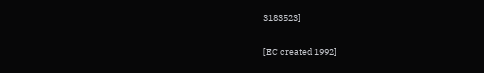3183523]

[EC created 1992]